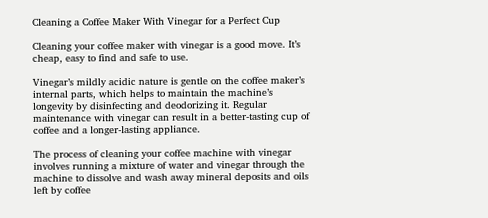Cleaning a Coffee Maker With Vinegar for a Perfect Cup

Cleaning your coffee maker with vinegar is a good move. It’s cheap, easy to find and safe to use.

Vinegar’s mildly acidic nature is gentle on the coffee maker’s internal parts, which helps to maintain the machine’s longevity by disinfecting and deodorizing it. Regular maintenance with vinegar can result in a better-tasting cup of coffee and a longer-lasting appliance.

The process of cleaning your coffee machine with vinegar involves running a mixture of water and vinegar through the machine to dissolve and wash away mineral deposits and oils left by coffee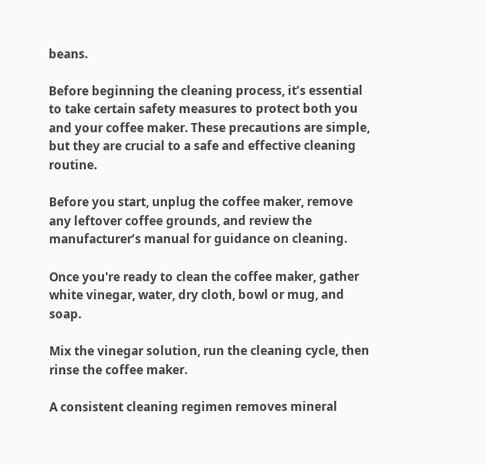beans.

Before beginning the cleaning process, it’s essential to take certain safety measures to protect both you and your coffee maker. These precautions are simple, but they are crucial to a safe and effective cleaning routine.

Before you start, unplug the coffee maker, remove any leftover coffee grounds, and review the manufacturer’s manual for guidance on cleaning.

Once you're ready to clean the coffee maker, gather white vinegar, water, dry cloth, bowl or mug, and soap.

Mix the vinegar solution, run the cleaning cycle, then rinse the coffee maker.

A consistent cleaning regimen removes mineral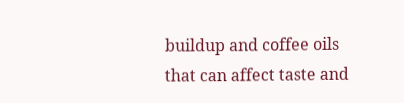buildup and coffee oils that can affect taste and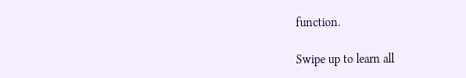function.

Swipe up to learn all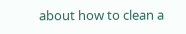about how to clean a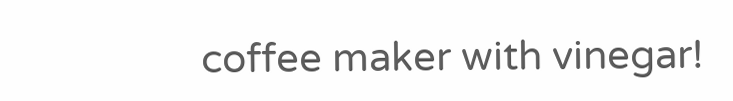coffee maker with vinegar!